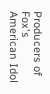Producers of Fox's American Idol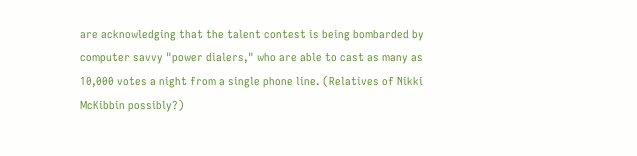are acknowledging that the talent contest is being bombarded by computer savvy "power dialers," who are able to cast as many as 10,000 votes a night from a single phone line. (Relatives of Nikki McKibbin possibly?)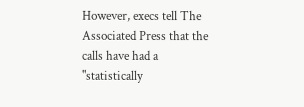However, execs tell The Associated Press that the calls have had a "statistically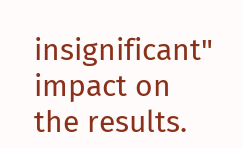insignificant" impact on the results.